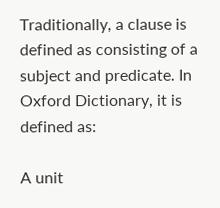Traditionally, a clause is defined as consisting of a subject and predicate. In Oxford Dictionary, it is defined as:

A unit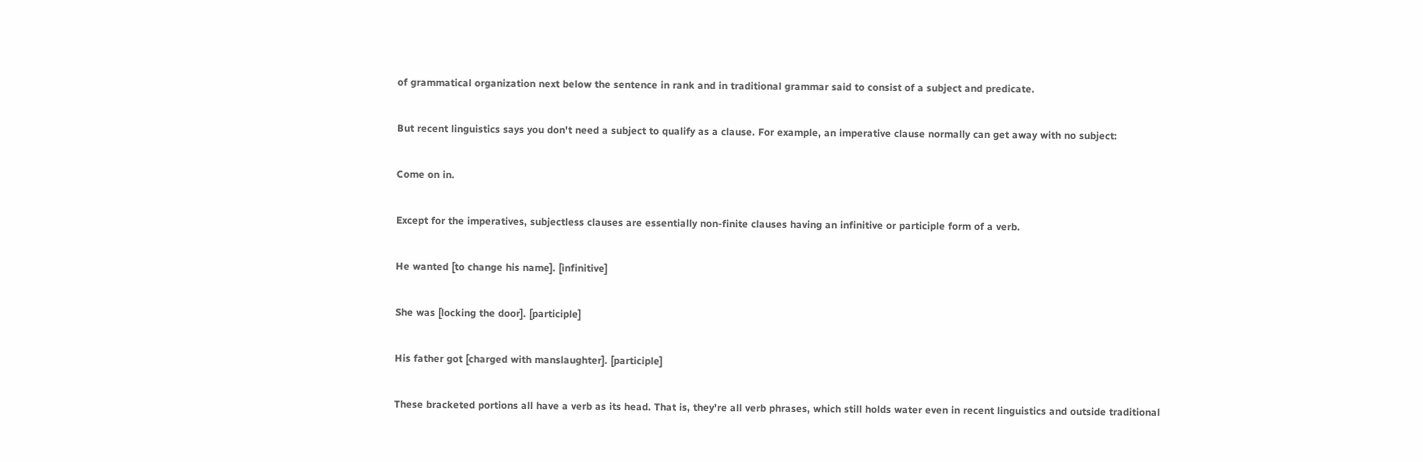of grammatical organization next below the sentence in rank and in traditional grammar said to consist of a subject and predicate.

But recent linguistics says you don't need a subject to qualify as a clause. For example, an imperative clause normally can get away with no subject:

Come on in.

Except for the imperatives, subjectless clauses are essentially non-finite clauses having an infinitive or participle form of a verb.

He wanted [to change his name]. [infinitive]

She was [locking the door]. [participle]

His father got [charged with manslaughter]. [participle]

These bracketed portions all have a verb as its head. That is, they're all verb phrases, which still holds water even in recent linguistics and outside traditional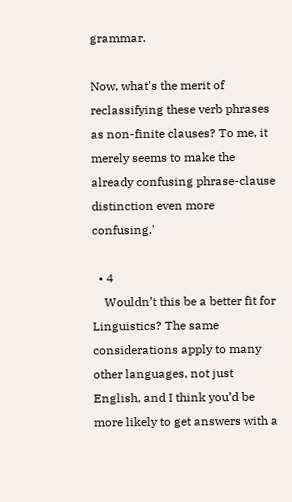grammar.

Now, what's the merit of reclassifying these verb phrases as non-finite clauses? To me, it merely seems to make the already confusing phrase-clause distinction even more confusing.'

  • 4
    Wouldn’t this be a better fit for Linguistics? The same considerations apply to many other languages, not just English, and I think you’d be more likely to get answers with a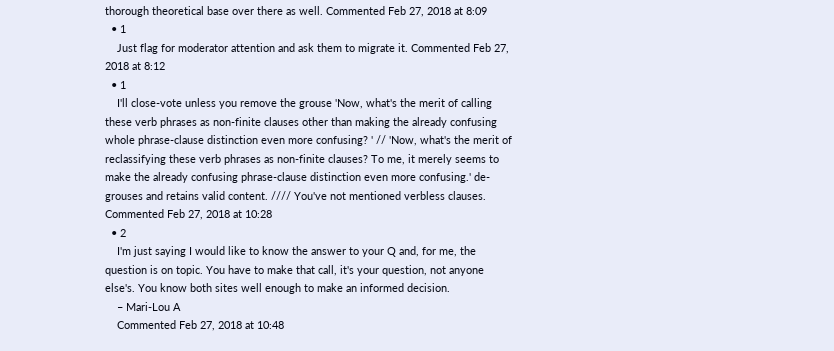thorough theoretical base over there as well. Commented Feb 27, 2018 at 8:09
  • 1
    Just flag for moderator attention and ask them to migrate it. Commented Feb 27, 2018 at 8:12
  • 1
    I'll close-vote unless you remove the grouse 'Now, what's the merit of calling these verb phrases as non-finite clauses other than making the already confusing whole phrase-clause distinction even more confusing? ' // 'Now, what's the merit of reclassifying these verb phrases as non-finite clauses? To me, it merely seems to make the already confusing phrase-clause distinction even more confusing.' de-grouses and retains valid content. //// You've not mentioned verbless clauses. Commented Feb 27, 2018 at 10:28
  • 2
    I'm just saying I would like to know the answer to your Q and, for me, the question is on topic. You have to make that call, it's your question, not anyone else's. You know both sites well enough to make an informed decision.
    – Mari-Lou A
    Commented Feb 27, 2018 at 10:48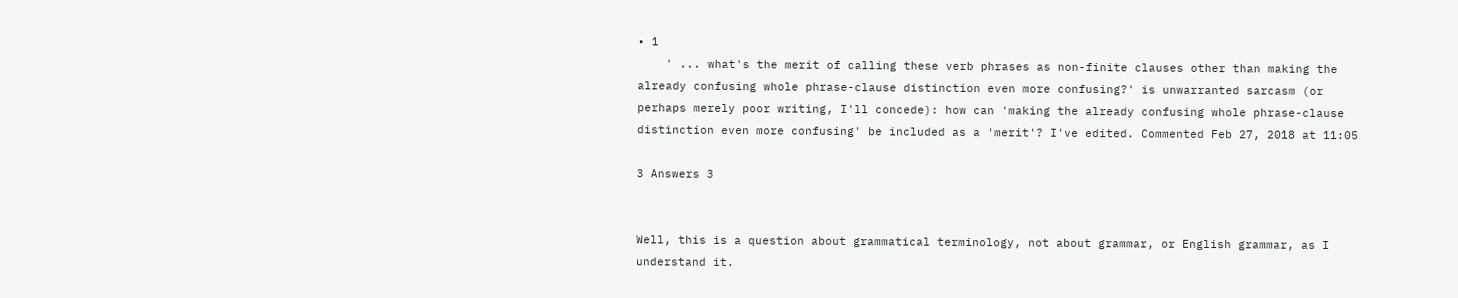• 1
    ' ... what's the merit of calling these verb phrases as non-finite clauses other than making the already confusing whole phrase-clause distinction even more confusing?' is unwarranted sarcasm (or perhaps merely poor writing, I'll concede): how can 'making the already confusing whole phrase-clause distinction even more confusing' be included as a 'merit'? I've edited. Commented Feb 27, 2018 at 11:05

3 Answers 3


Well, this is a question about grammatical terminology, not about grammar, or English grammar, as I understand it.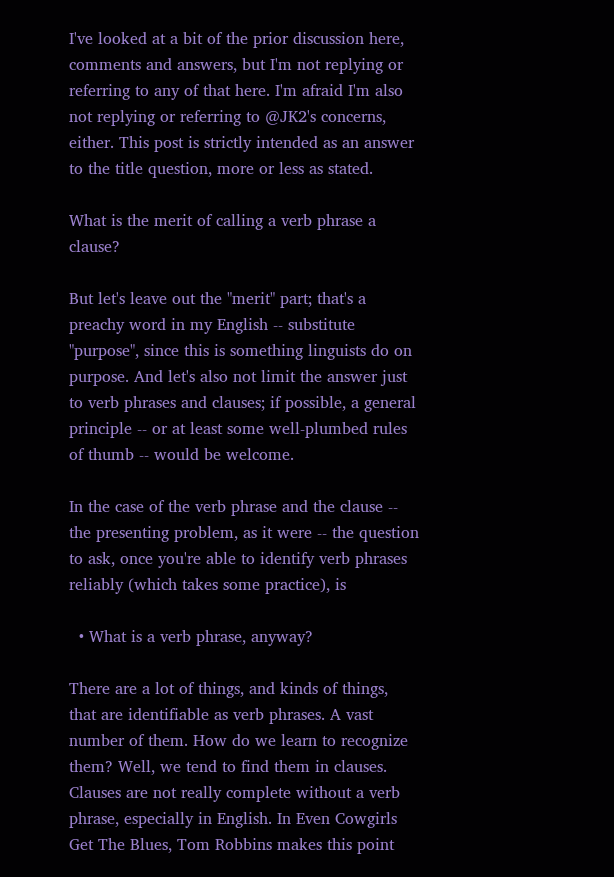I've looked at a bit of the prior discussion here, comments and answers, but I'm not replying or referring to any of that here. I'm afraid I'm also not replying or referring to @JK2's concerns, either. This post is strictly intended as an answer to the title question, more or less as stated.

What is the merit of calling a verb phrase a clause?

But let's leave out the "merit" part; that's a preachy word in my English -- substitute "purpose", since this is something linguists do on purpose. And let's also not limit the answer just to verb phrases and clauses; if possible, a general principle -- or at least some well-plumbed rules of thumb -- would be welcome.

In the case of the verb phrase and the clause -- the presenting problem, as it were -- the question to ask, once you're able to identify verb phrases reliably (which takes some practice), is

  • What is a verb phrase, anyway?

There are a lot of things, and kinds of things, that are identifiable as verb phrases. A vast number of them. How do we learn to recognize them? Well, we tend to find them in clauses. Clauses are not really complete without a verb phrase, especially in English. In Even Cowgirls Get The Blues, Tom Robbins makes this point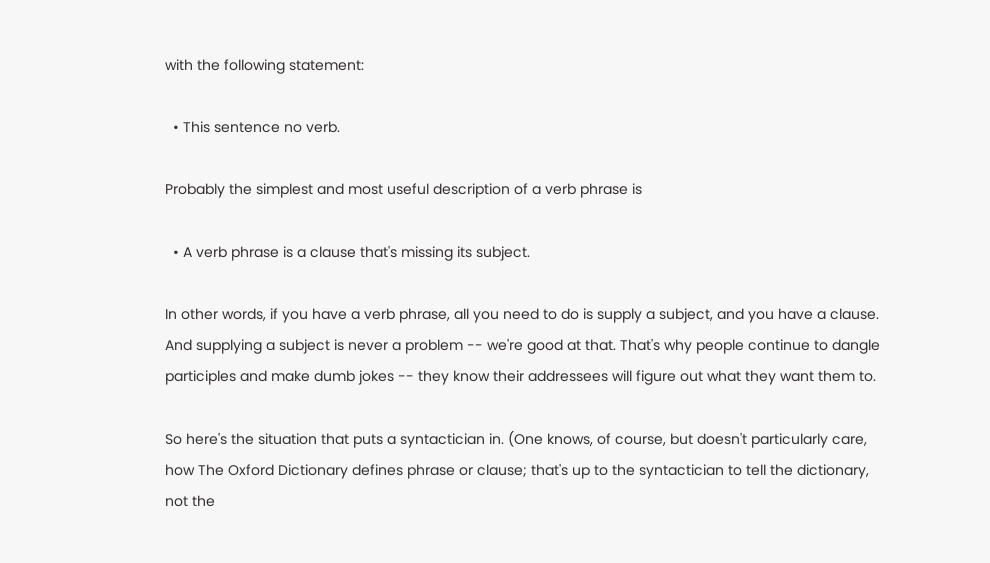with the following statement:

  • This sentence no verb.

Probably the simplest and most useful description of a verb phrase is

  • A verb phrase is a clause that's missing its subject.

In other words, if you have a verb phrase, all you need to do is supply a subject, and you have a clause. And supplying a subject is never a problem -- we're good at that. That's why people continue to dangle participles and make dumb jokes -- they know their addressees will figure out what they want them to.

So here's the situation that puts a syntactician in. (One knows, of course, but doesn't particularly care, how The Oxford Dictionary defines phrase or clause; that's up to the syntactician to tell the dictionary, not the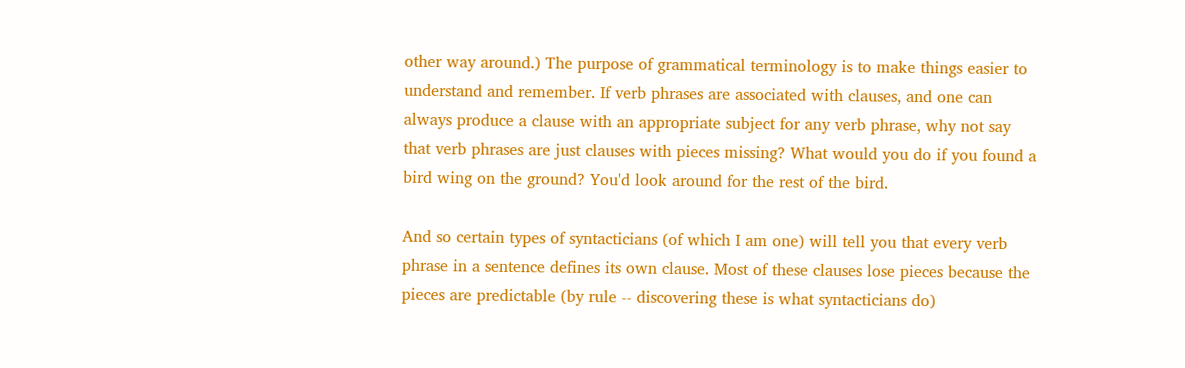other way around.) The purpose of grammatical terminology is to make things easier to understand and remember. If verb phrases are associated with clauses, and one can always produce a clause with an appropriate subject for any verb phrase, why not say that verb phrases are just clauses with pieces missing? What would you do if you found a bird wing on the ground? You'd look around for the rest of the bird.

And so certain types of syntacticians (of which I am one) will tell you that every verb phrase in a sentence defines its own clause. Most of these clauses lose pieces because the pieces are predictable (by rule -- discovering these is what syntacticians do)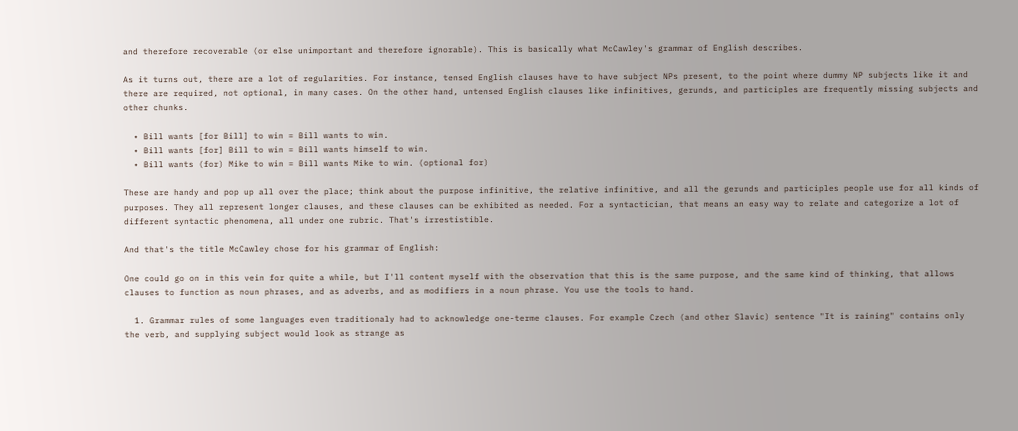and therefore recoverable (or else unimportant and therefore ignorable). This is basically what McCawley's grammar of English describes.

As it turns out, there are a lot of regularities. For instance, tensed English clauses have to have subject NPs present, to the point where dummy NP subjects like it and there are required, not optional, in many cases. On the other hand, untensed English clauses like infinitives, gerunds, and participles are frequently missing subjects and other chunks.

  • Bill wants [for Bill] to win = Bill wants to win.
  • Bill wants [for] Bill to win = Bill wants himself to win.
  • Bill wants (for) Mike to win = Bill wants Mike to win. (optional for)

These are handy and pop up all over the place; think about the purpose infinitive, the relative infinitive, and all the gerunds and participles people use for all kinds of purposes. They all represent longer clauses, and these clauses can be exhibited as needed. For a syntactician, that means an easy way to relate and categorize a lot of different syntactic phenomena, all under one rubric. That's irrestistible.

And that's the title McCawley chose for his grammar of English:

One could go on in this vein for quite a while, but I'll content myself with the observation that this is the same purpose, and the same kind of thinking, that allows clauses to function as noun phrases, and as adverbs, and as modifiers in a noun phrase. You use the tools to hand.

  1. Grammar rules of some languages even traditionaly had to acknowledge one-terme clauses. For example Czech (and other Slavic) sentence "It is raining" contains only the verb, and supplying subject would look as strange as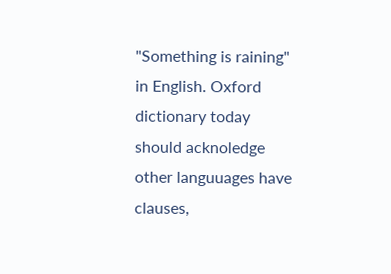"Something is raining" in English. Oxford dictionary today should acknoledge other languuages have clauses,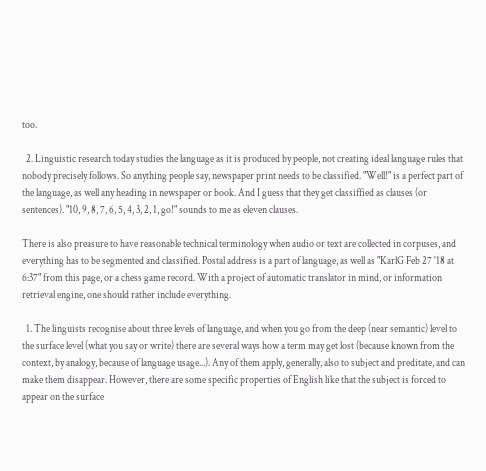too.

  2. Linguistic research today studies the language as it is produced by people, not creating ideal language rules that nobody precisely follows. So anything people say, newspaper print needs to be classified. "Well!" is a perfect part of the language, as well any heading in newspaper or book. And I guess that they get classiffied as clauses (or sentences). "10, 9, 8, 7, 6, 5, 4, 3, 2, 1, go!" sounds to me as eleven clauses.

There is also preasure to have reasonable technical terminology when audio or text are collected in corpuses, and everything has to be segmented and classified. Postal address is a part of language, as well as "KarlG Feb 27 '18 at 6:37" from this page, or a chess game record. With a project of automatic translator in mind, or information retrieval engine, one should rather include everything.

  1. The linguists recognise about three levels of language, and when you go from the deep (near semantic) level to the surface level (what you say or write) there are several ways how a term may get lost (because known from the context, by analogy, because of language usage...). Any of them apply, generally, also to subject and preditate, and can make them disappear. However, there are some specific properties of English like that the subject is forced to appear on the surface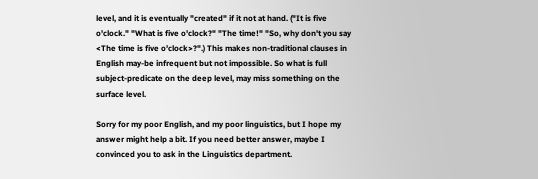level, and it is eventually "created" if it not at hand. ("It is five o'clock." "What is five o'clock?" "The time!" "So, why don't you say <The time is five o'clock>?".) This makes non-traditional clauses in English may-be infrequent but not impossible. So what is full subject-predicate on the deep level, may miss something on the surface level.

Sorry for my poor English, and my poor linguistics, but I hope my answer might help a bit. If you need better answer, maybe I convinced you to ask in the Linguistics department.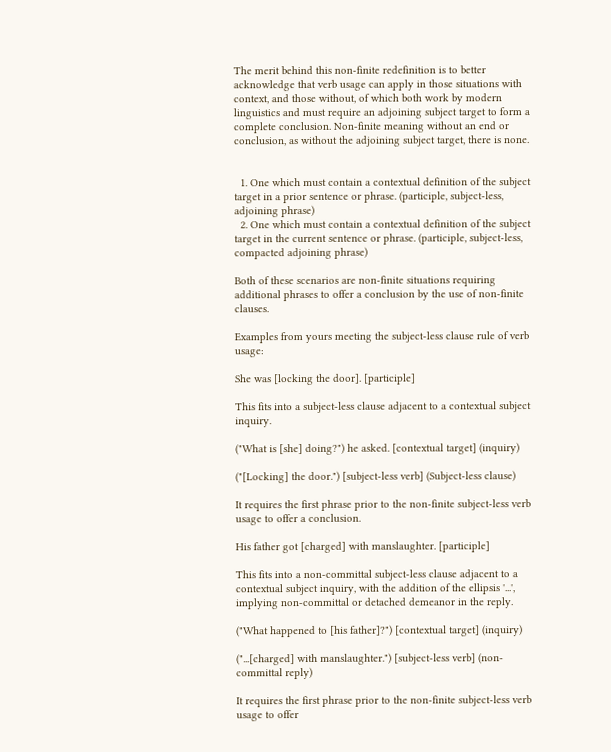The merit behind this non-finite redefinition is to better acknowledge that verb usage can apply in those situations with context, and those without, of which both work by modern linguistics and must require an adjoining subject target to form a complete conclusion. Non-finite meaning without an end or conclusion, as without the adjoining subject target, there is none.


  1. One which must contain a contextual definition of the subject target in a prior sentence or phrase. (participle, subject-less, adjoining phrase)
  2. One which must contain a contextual definition of the subject target in the current sentence or phrase. (participle, subject-less, compacted adjoining phrase)

Both of these scenarios are non-finite situations requiring additional phrases to offer a conclusion by the use of non-finite clauses.

Examples from yours meeting the subject-less clause rule of verb usage:

She was [locking the door]. [participle]

This fits into a subject-less clause adjacent to a contextual subject inquiry.

("What is [she] doing?") he asked. [contextual target] (inquiry)

("[Locking] the door.") [subject-less verb] (Subject-less clause)

It requires the first phrase prior to the non-finite subject-less verb usage to offer a conclusion.

His father got [charged] with manslaughter. [participle]

This fits into a non-committal subject-less clause adjacent to a contextual subject inquiry, with the addition of the ellipsis '...', implying non-committal or detached demeanor in the reply.

("What happened to [his father]?") [contextual target] (inquiry)

("...[charged] with manslaughter.") [subject-less verb] (non-committal reply)

It requires the first phrase prior to the non-finite subject-less verb usage to offer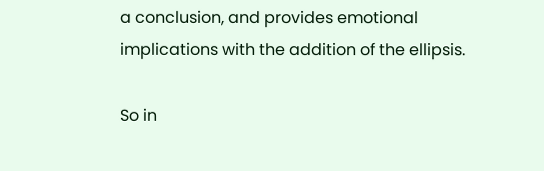a conclusion, and provides emotional implications with the addition of the ellipsis.

So in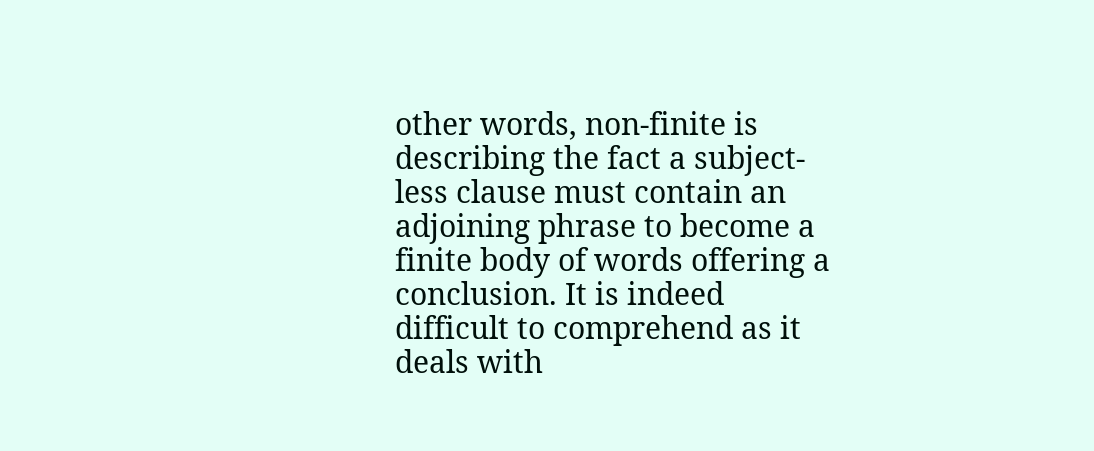other words, non-finite is describing the fact a subject-less clause must contain an adjoining phrase to become a finite body of words offering a conclusion. It is indeed difficult to comprehend as it deals with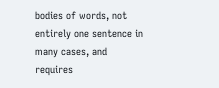bodies of words, not entirely one sentence in many cases, and requires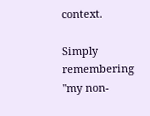context.

Simply remembering "my non-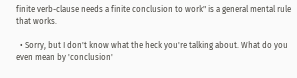finite verb-clause needs a finite conclusion to work" is a general mental rule that works.

  • Sorry, but I don't know what the heck you're talking about. What do you even mean by 'conclusion'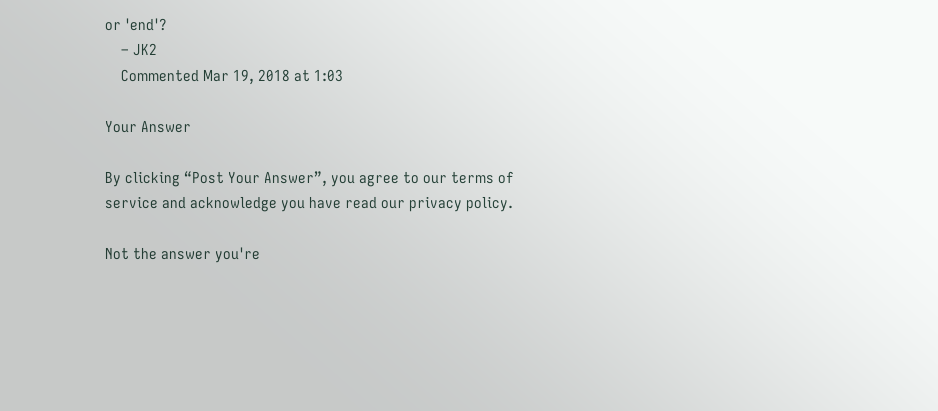or 'end'?
    – JK2
    Commented Mar 19, 2018 at 1:03

Your Answer

By clicking “Post Your Answer”, you agree to our terms of service and acknowledge you have read our privacy policy.

Not the answer you're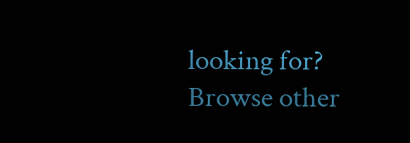looking for? Browse other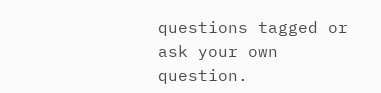questions tagged or ask your own question.